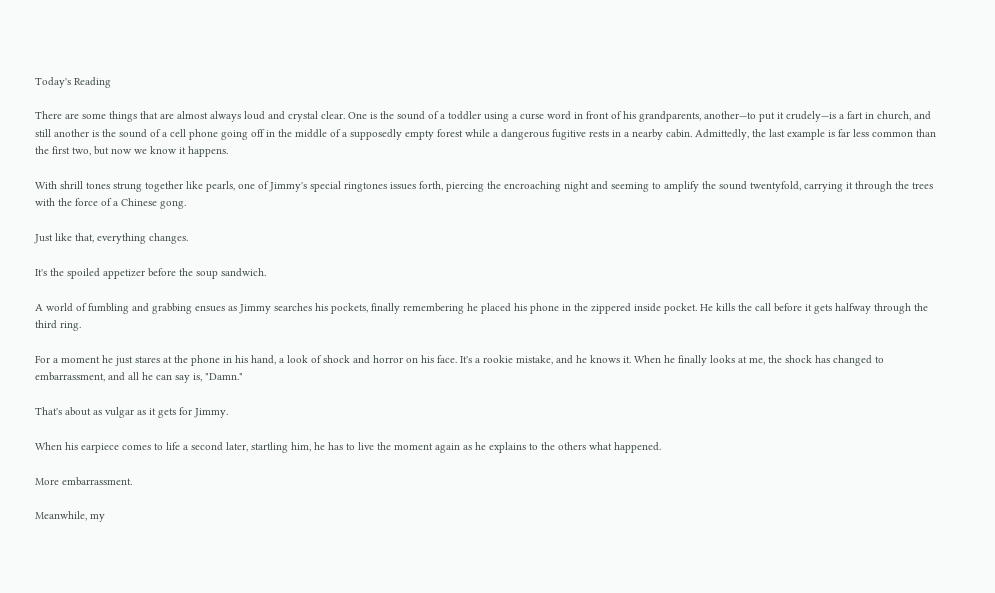Today's Reading

There are some things that are almost always loud and crystal clear. One is the sound of a toddler using a curse word in front of his grandparents, another—to put it crudely—is a fart in church, and still another is the sound of a cell phone going off in the middle of a supposedly empty forest while a dangerous fugitive rests in a nearby cabin. Admittedly, the last example is far less common than the first two, but now we know it happens.

With shrill tones strung together like pearls, one of Jimmy's special ringtones issues forth, piercing the encroaching night and seeming to amplify the sound twentyfold, carrying it through the trees with the force of a Chinese gong.

Just like that, everything changes.

It's the spoiled appetizer before the soup sandwich.

A world of fumbling and grabbing ensues as Jimmy searches his pockets, finally remembering he placed his phone in the zippered inside pocket. He kills the call before it gets halfway through the third ring.

For a moment he just stares at the phone in his hand, a look of shock and horror on his face. It's a rookie mistake, and he knows it. When he finally looks at me, the shock has changed to embarrassment, and all he can say is, "Damn."

That's about as vulgar as it gets for Jimmy.

When his earpiece comes to life a second later, startling him, he has to live the moment again as he explains to the others what happened.

More embarrassment.

Meanwhile, my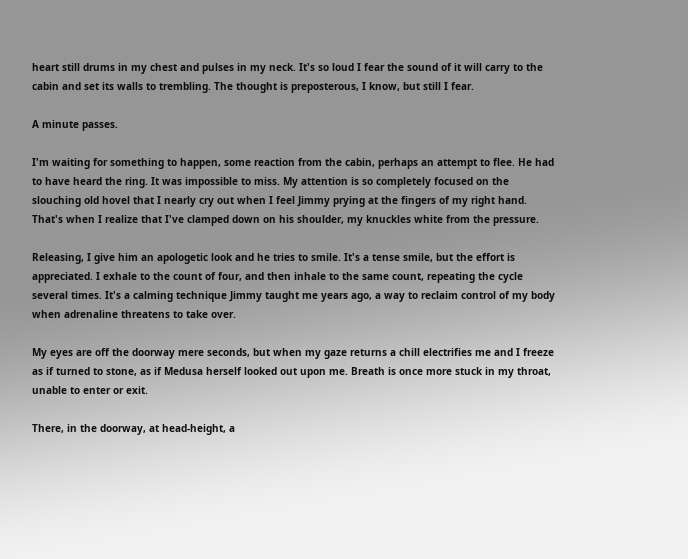heart still drums in my chest and pulses in my neck. It's so loud I fear the sound of it will carry to the cabin and set its walls to trembling. The thought is preposterous, I know, but still I fear.

A minute passes.

I'm waiting for something to happen, some reaction from the cabin, perhaps an attempt to flee. He had to have heard the ring. It was impossible to miss. My attention is so completely focused on the slouching old hovel that I nearly cry out when I feel Jimmy prying at the fingers of my right hand. That's when I realize that I've clamped down on his shoulder, my knuckles white from the pressure.

Releasing, I give him an apologetic look and he tries to smile. It's a tense smile, but the effort is appreciated. I exhale to the count of four, and then inhale to the same count, repeating the cycle several times. It's a calming technique Jimmy taught me years ago, a way to reclaim control of my body when adrenaline threatens to take over.

My eyes are off the doorway mere seconds, but when my gaze returns a chill electrifies me and I freeze as if turned to stone, as if Medusa herself looked out upon me. Breath is once more stuck in my throat, unable to enter or exit.

There, in the doorway, at head-height, a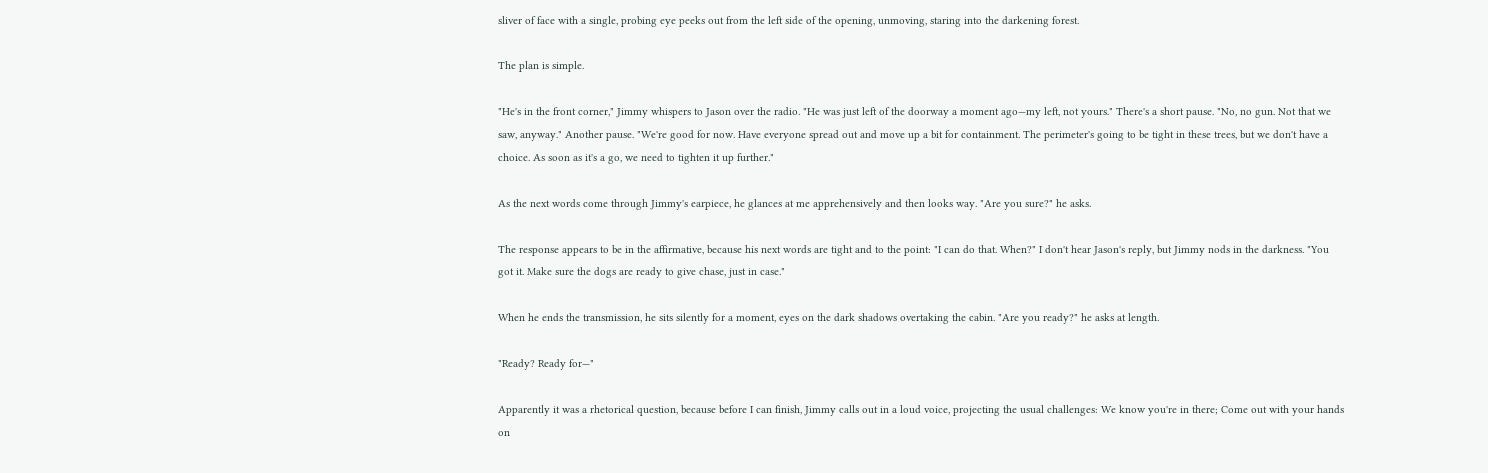sliver of face with a single, probing eye peeks out from the left side of the opening, unmoving, staring into the darkening forest.

The plan is simple.

"He's in the front corner," Jimmy whispers to Jason over the radio. "He was just left of the doorway a moment ago—my left, not yours." There's a short pause. "No, no gun. Not that we saw, anyway." Another pause. "We're good for now. Have everyone spread out and move up a bit for containment. The perimeter's going to be tight in these trees, but we don't have a choice. As soon as it's a go, we need to tighten it up further."

As the next words come through Jimmy's earpiece, he glances at me apprehensively and then looks way. "Are you sure?" he asks.

The response appears to be in the affirmative, because his next words are tight and to the point: "I can do that. When?" I don't hear Jason's reply, but Jimmy nods in the darkness. "You got it. Make sure the dogs are ready to give chase, just in case."

When he ends the transmission, he sits silently for a moment, eyes on the dark shadows overtaking the cabin. "Are you ready?" he asks at length.

"Ready? Ready for—"

Apparently it was a rhetorical question, because before I can finish, Jimmy calls out in a loud voice, projecting the usual challenges: We know you're in there; Come out with your hands on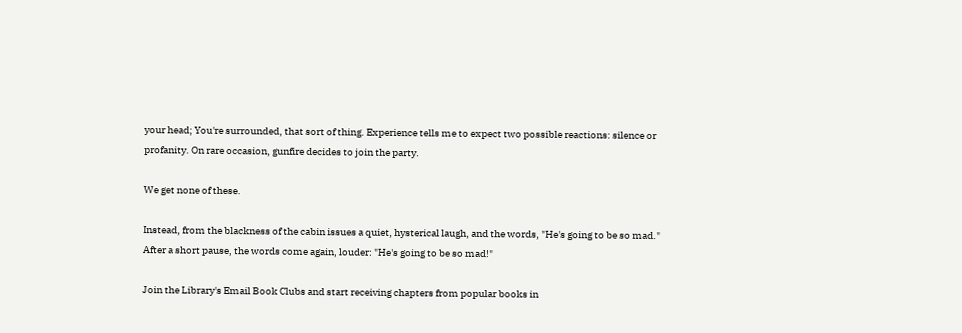your head; You're surrounded, that sort of thing. Experience tells me to expect two possible reactions: silence or profanity. On rare occasion, gunfire decides to join the party.

We get none of these.

Instead, from the blackness of the cabin issues a quiet, hysterical laugh, and the words, "He's going to be so mad." After a short pause, the words come again, louder: "He's going to be so mad!"

Join the Library's Email Book Clubs and start receiving chapters from popular books in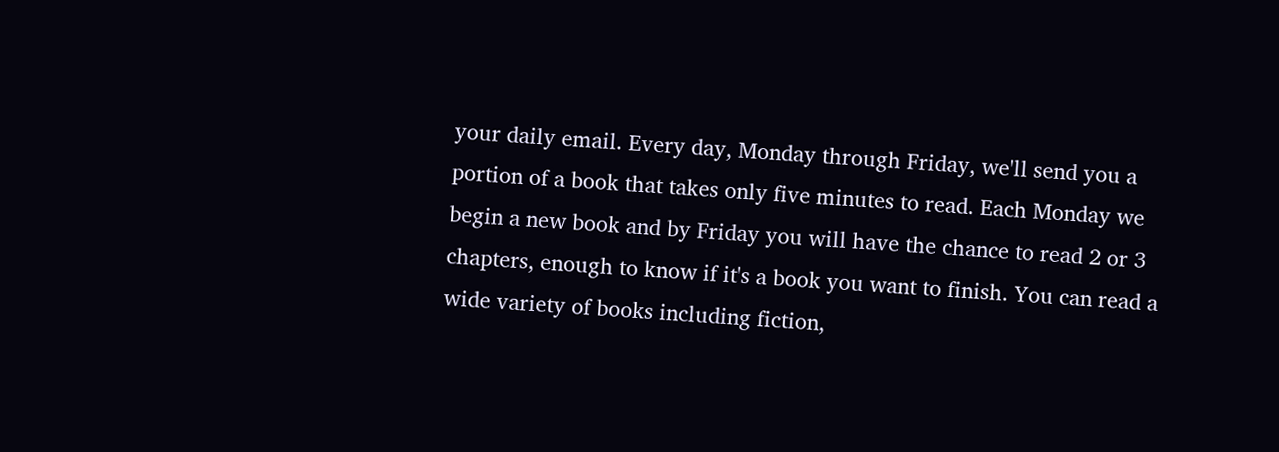your daily email. Every day, Monday through Friday, we'll send you a portion of a book that takes only five minutes to read. Each Monday we begin a new book and by Friday you will have the chance to read 2 or 3 chapters, enough to know if it's a book you want to finish. You can read a wide variety of books including fiction,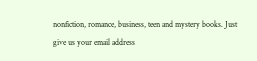nonfiction, romance, business, teen and mystery books. Just give us your email address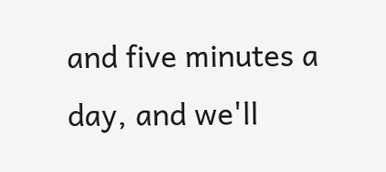and five minutes a day, and we'll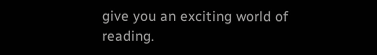give you an exciting world of reading.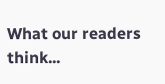What our readers think...